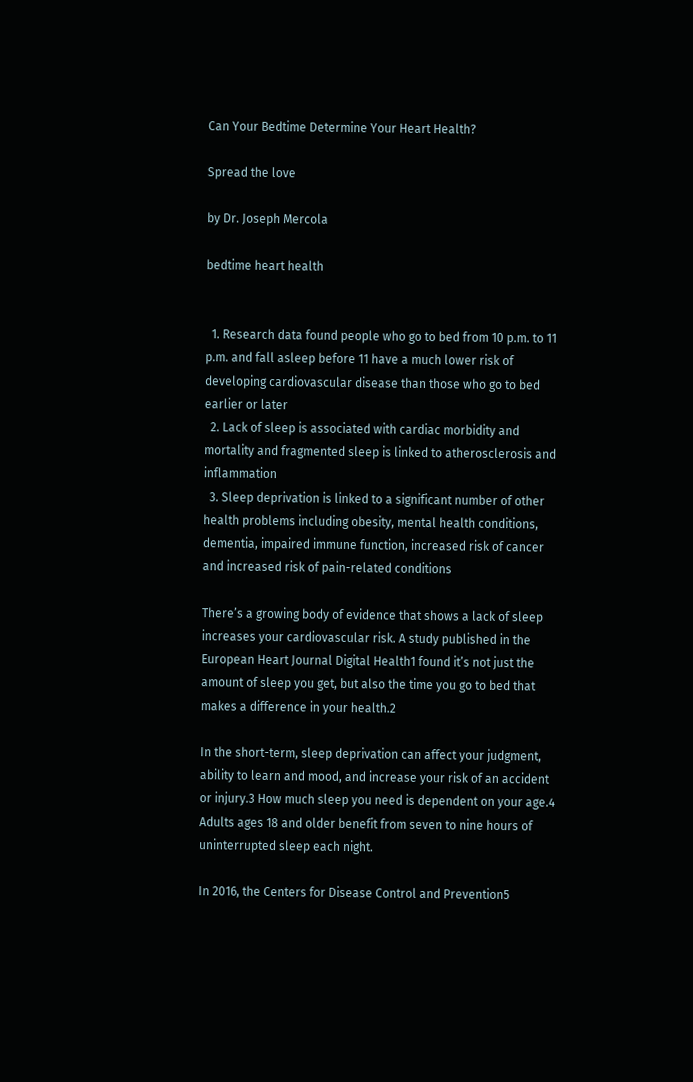Can Your Bedtime Determine Your Heart Health?

Spread the love

by Dr. Joseph Mercola

bedtime heart health


  1. Research data found people who go to bed from 10 p.m. to 11 p.m. and fall asleep before 11 have a much lower risk of developing cardiovascular disease than those who go to bed earlier or later
  2. Lack of sleep is associated with cardiac morbidity and mortality and fragmented sleep is linked to atherosclerosis and inflammation
  3. Sleep deprivation is linked to a significant number of other health problems including obesity, mental health conditions, dementia, impaired immune function, increased risk of cancer and increased risk of pain-related conditions

There’s a growing body of evidence that shows a lack of sleep increases your cardiovascular risk. A study published in the European Heart Journal Digital Health1 found it’s not just the amount of sleep you get, but also the time you go to bed that makes a difference in your health.2

In the short-term, sleep deprivation can affect your judgment, ability to learn and mood, and increase your risk of an accident or injury.3 How much sleep you need is dependent on your age.4 Adults ages 18 and older benefit from seven to nine hours of uninterrupted sleep each night.

In 2016, the Centers for Disease Control and Prevention5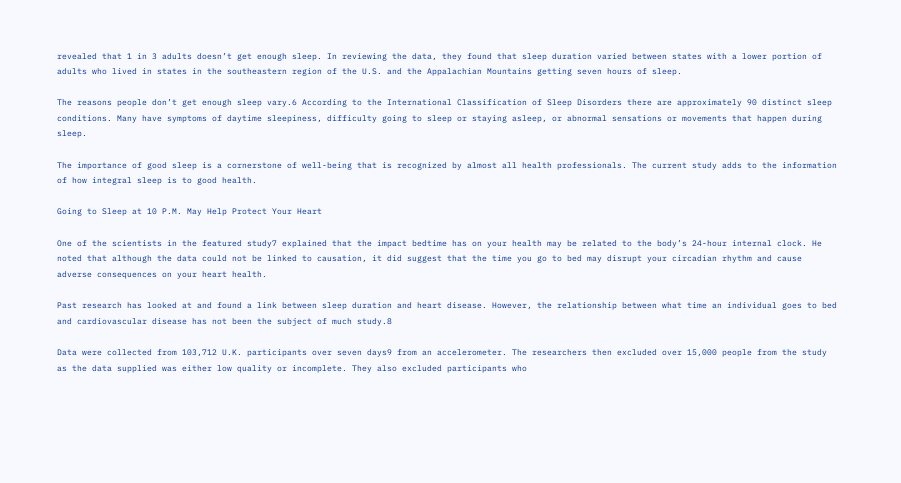revealed that 1 in 3 adults doesn’t get enough sleep. In reviewing the data, they found that sleep duration varied between states with a lower portion of adults who lived in states in the southeastern region of the U.S. and the Appalachian Mountains getting seven hours of sleep.

The reasons people don’t get enough sleep vary.6 According to the International Classification of Sleep Disorders there are approximately 90 distinct sleep conditions. Many have symptoms of daytime sleepiness, difficulty going to sleep or staying asleep, or abnormal sensations or movements that happen during sleep.

The importance of good sleep is a cornerstone of well-being that is recognized by almost all health professionals. The current study adds to the information of how integral sleep is to good health.

Going to Sleep at 10 P.M. May Help Protect Your Heart

One of the scientists in the featured study7 explained that the impact bedtime has on your health may be related to the body’s 24-hour internal clock. He noted that although the data could not be linked to causation, it did suggest that the time you go to bed may disrupt your circadian rhythm and cause adverse consequences on your heart health.

Past research has looked at and found a link between sleep duration and heart disease. However, the relationship between what time an individual goes to bed and cardiovascular disease has not been the subject of much study.8

Data were collected from 103,712 U.K. participants over seven days9 from an accelerometer. The researchers then excluded over 15,000 people from the study as the data supplied was either low quality or incomplete. They also excluded participants who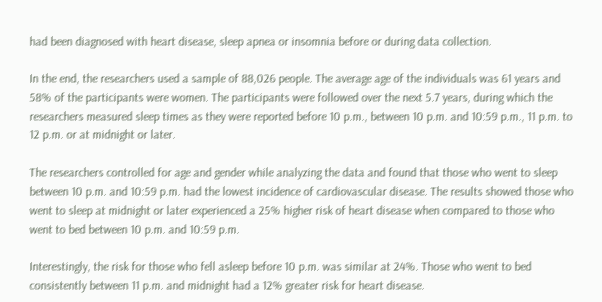had been diagnosed with heart disease, sleep apnea or insomnia before or during data collection.

In the end, the researchers used a sample of 88,026 people. The average age of the individuals was 61 years and 58% of the participants were women. The participants were followed over the next 5.7 years, during which the researchers measured sleep times as they were reported before 10 p.m., between 10 p.m. and 10:59 p.m., 11 p.m. to 12 p.m. or at midnight or later.

The researchers controlled for age and gender while analyzing the data and found that those who went to sleep between 10 p.m. and 10:59 p.m. had the lowest incidence of cardiovascular disease. The results showed those who went to sleep at midnight or later experienced a 25% higher risk of heart disease when compared to those who went to bed between 10 p.m. and 10:59 p.m.

Interestingly, the risk for those who fell asleep before 10 p.m. was similar at 24%. Those who went to bed consistently between 11 p.m. and midnight had a 12% greater risk for heart disease.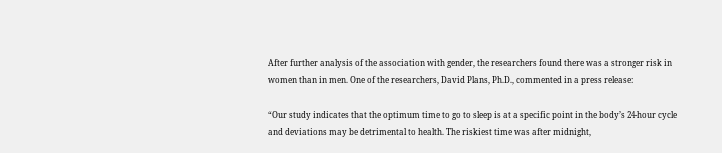After further analysis of the association with gender, the researchers found there was a stronger risk in women than in men. One of the researchers, David Plans, Ph.D., commented in a press release:

“Our study indicates that the optimum time to go to sleep is at a specific point in the body’s 24-hour cycle and deviations may be detrimental to health. The riskiest time was after midnight,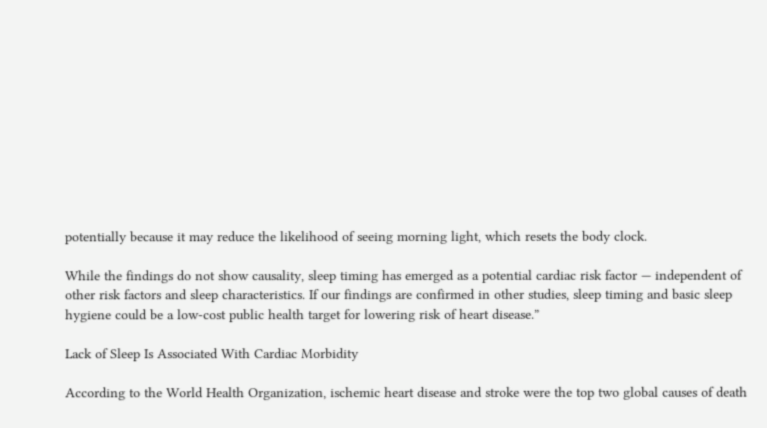potentially because it may reduce the likelihood of seeing morning light, which resets the body clock.

While the findings do not show causality, sleep timing has emerged as a potential cardiac risk factor — independent of other risk factors and sleep characteristics. If our findings are confirmed in other studies, sleep timing and basic sleep hygiene could be a low-cost public health target for lowering risk of heart disease.”

Lack of Sleep Is Associated With Cardiac Morbidity

According to the World Health Organization, ischemic heart disease and stroke were the top two global causes of death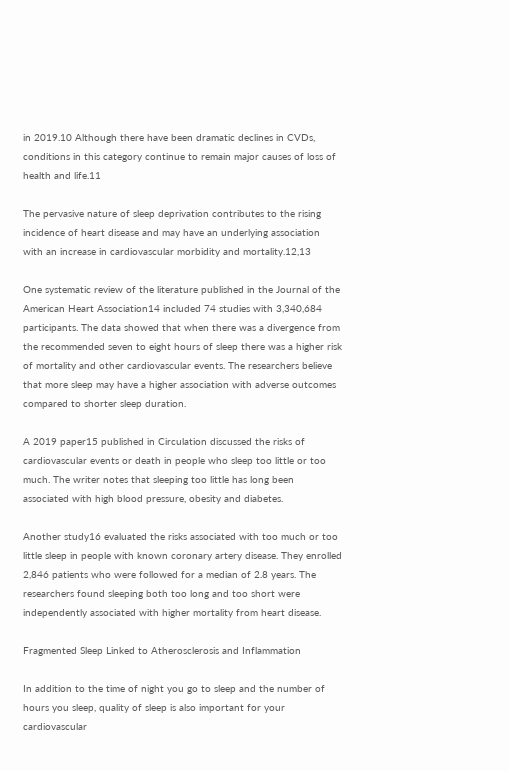in 2019.10 Although there have been dramatic declines in CVDs, conditions in this category continue to remain major causes of loss of health and life.11

The pervasive nature of sleep deprivation contributes to the rising incidence of heart disease and may have an underlying association with an increase in cardiovascular morbidity and mortality.12,13

One systematic review of the literature published in the Journal of the American Heart Association14 included 74 studies with 3,340,684 participants. The data showed that when there was a divergence from the recommended seven to eight hours of sleep there was a higher risk of mortality and other cardiovascular events. The researchers believe that more sleep may have a higher association with adverse outcomes compared to shorter sleep duration.

A 2019 paper15 published in Circulation discussed the risks of cardiovascular events or death in people who sleep too little or too much. The writer notes that sleeping too little has long been associated with high blood pressure, obesity and diabetes.

Another study16 evaluated the risks associated with too much or too little sleep in people with known coronary artery disease. They enrolled 2,846 patients who were followed for a median of 2.8 years. The researchers found sleeping both too long and too short were independently associated with higher mortality from heart disease.

Fragmented Sleep Linked to Atherosclerosis and Inflammation

In addition to the time of night you go to sleep and the number of hours you sleep, quality of sleep is also important for your cardiovascular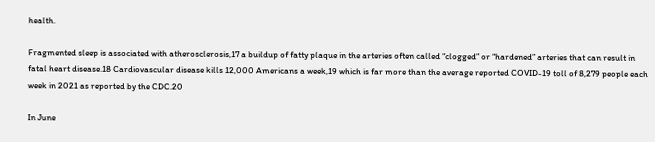health.

Fragmented sleep is associated with atherosclerosis,17 a buildup of fatty plaque in the arteries often called “clogged” or “hardened” arteries that can result in fatal heart disease.18 Cardiovascular disease kills 12,000 Americans a week,19 which is far more than the average reported COVID-19 toll of 8,279 people each week in 2021 as reported by the CDC.20

In June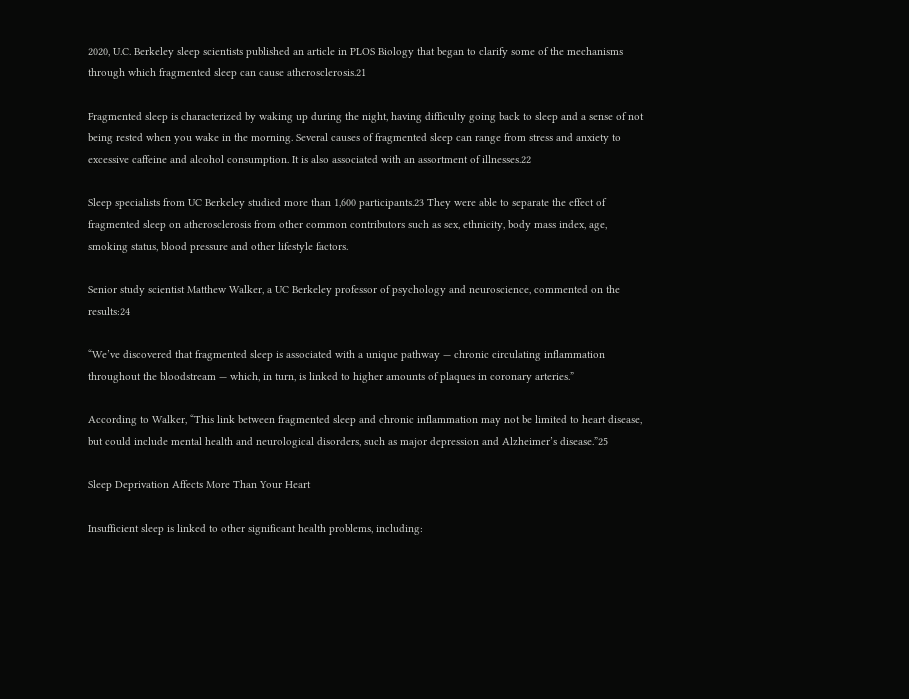2020, U.C. Berkeley sleep scientists published an article in PLOS Biology that began to clarify some of the mechanisms through which fragmented sleep can cause atherosclerosis.21

Fragmented sleep is characterized by waking up during the night, having difficulty going back to sleep and a sense of not being rested when you wake in the morning. Several causes of fragmented sleep can range from stress and anxiety to excessive caffeine and alcohol consumption. It is also associated with an assortment of illnesses.22

Sleep specialists from UC Berkeley studied more than 1,600 participants.23 They were able to separate the effect of fragmented sleep on atherosclerosis from other common contributors such as sex, ethnicity, body mass index, age, smoking status, blood pressure and other lifestyle factors.

Senior study scientist Matthew Walker, a UC Berkeley professor of psychology and neuroscience, commented on the results:24

“We’ve discovered that fragmented sleep is associated with a unique pathway — chronic circulating inflammation throughout the bloodstream — which, in turn, is linked to higher amounts of plaques in coronary arteries.”

According to Walker, “This link between fragmented sleep and chronic inflammation may not be limited to heart disease, but could include mental health and neurological disorders, such as major depression and Alzheimer’s disease.”25

Sleep Deprivation Affects More Than Your Heart

Insufficient sleep is linked to other significant health problems, including: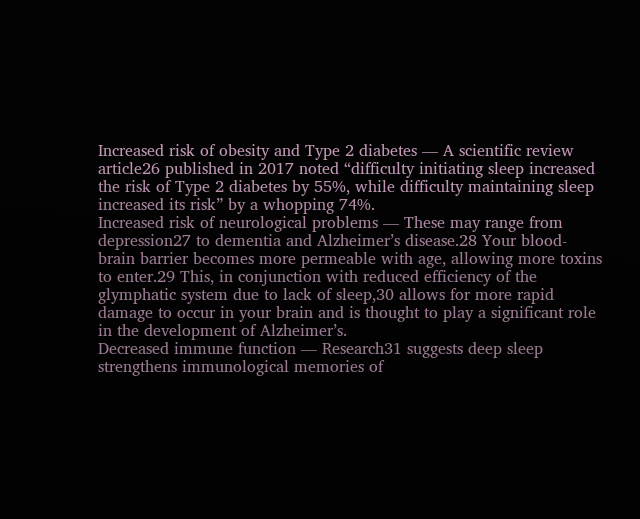Increased risk of obesity and Type 2 diabetes — A scientific review article26 published in 2017 noted “difficulty initiating sleep increased the risk of Type 2 diabetes by 55%, while difficulty maintaining sleep increased its risk” by a whopping 74%.
Increased risk of neurological problems — These may range from depression27 to dementia and Alzheimer’s disease.28 Your blood-brain barrier becomes more permeable with age, allowing more toxins to enter.29 This, in conjunction with reduced efficiency of the glymphatic system due to lack of sleep,30 allows for more rapid damage to occur in your brain and is thought to play a significant role in the development of Alzheimer’s.
Decreased immune function — Research31 suggests deep sleep strengthens immunological memories of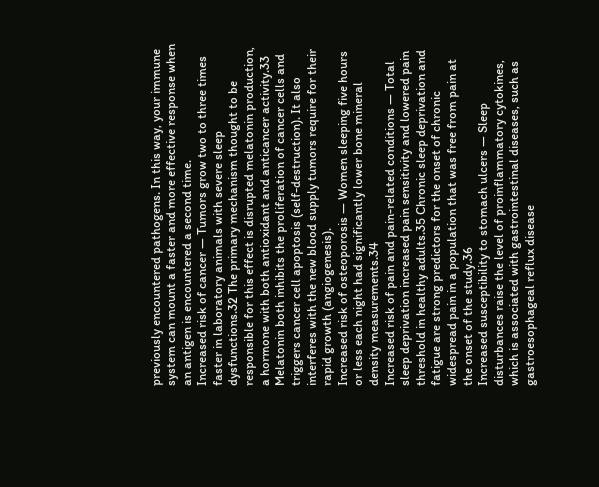previously encountered pathogens. In this way, your immune system can mount a faster and more effective response when an antigen is encountered a second time.
Increased risk of cancer — Tumors grow two to three times faster in laboratory animals with severe sleep dysfunctions.32 The primary mechanism thought to be responsible for this effect is disrupted melatonin production, a hormone with both antioxidant and anticancer activity.33 Melatonin both inhibits the proliferation of cancer cells and triggers cancer cell apoptosis (self-destruction). It also interferes with the new blood supply tumors require for their rapid growth (angiogenesis).
Increased risk of osteoporosis — Women sleeping five hours or less each night had significantly lower bone mineral density measurements.34
Increased risk of pain and pain-related conditions — Total sleep deprivation increased pain sensitivity and lowered pain threshold in healthy adults.35 Chronic sleep deprivation and fatigue are strong predictors for the onset of chronic widespread pain in a population that was free from pain at the onset of the study.36
Increased susceptibility to stomach ulcers — Sleep disturbances raise the level of proinflammatory cytokines, which is associated with gastrointestinal diseases, such as gastroesophageal reflux disease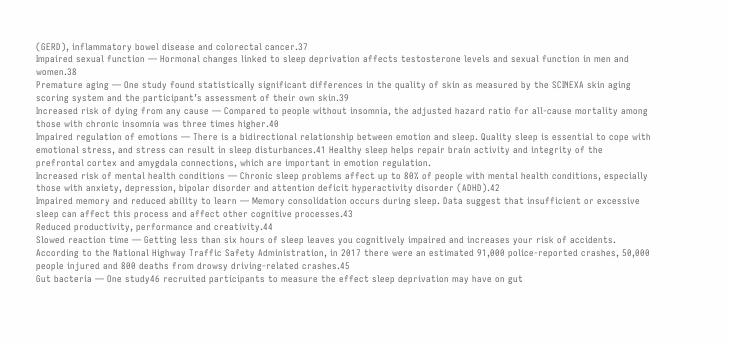(GERD), inflammatory bowel disease and colorectal cancer.37
Impaired sexual function — Hormonal changes linked to sleep deprivation affects testosterone levels and sexual function in men and women.38
Premature aging — One study found statistically significant differences in the quality of skin as measured by the SCINEXA skin aging scoring system and the participant’s assessment of their own skin.39
Increased risk of dying from any cause — Compared to people without insomnia, the adjusted hazard ratio for all-cause mortality among those with chronic insomnia was three times higher.40
Impaired regulation of emotions — There is a bidirectional relationship between emotion and sleep. Quality sleep is essential to cope with emotional stress, and stress can result in sleep disturbances.41 Healthy sleep helps repair brain activity and integrity of the prefrontal cortex and amygdala connections, which are important in emotion regulation.
Increased risk of mental health conditions — Chronic sleep problems affect up to 80% of people with mental health conditions, especially those with anxiety, depression, bipolar disorder and attention deficit hyperactivity disorder (ADHD).42
Impaired memory and reduced ability to learn — Memory consolidation occurs during sleep. Data suggest that insufficient or excessive sleep can affect this process and affect other cognitive processes.43
Reduced productivity, performance and creativity.44
Slowed reaction time — Getting less than six hours of sleep leaves you cognitively impaired and increases your risk of accidents. According to the National Highway Traffic Safety Administration, in 2017 there were an estimated 91,000 police-reported crashes, 50,000 people injured and 800 deaths from drowsy driving-related crashes.45
Gut bacteria — One study46 recruited participants to measure the effect sleep deprivation may have on gut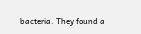bacteria. They found a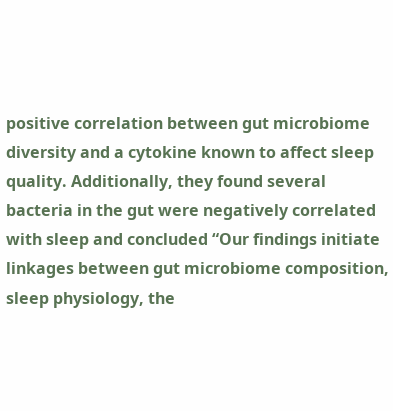positive correlation between gut microbiome diversity and a cytokine known to affect sleep quality. Additionally, they found several bacteria in the gut were negatively correlated with sleep and concluded “Our findings initiate linkages between gut microbiome composition, sleep physiology, the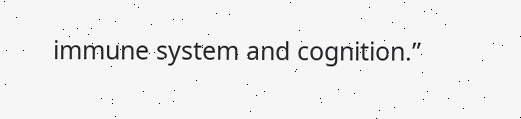immune system and cognition.”